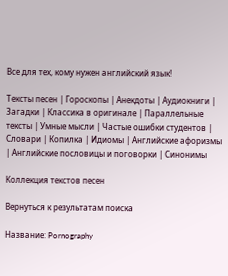Все для тех, кому нужен английский язык!

Тексты песен | Гороскопы | Анекдоты | Аудиокниги | Загадки | Классика в оригинале | Параллельные тексты | Умные мысли | Частые ошибки студентов | Словари | Копилка | Идиомы | Английские афоризмы | Английские пословицы и поговорки | Синонимы

Коллекция текстов песен

Вернуться к результатам поиска

Название: Pornography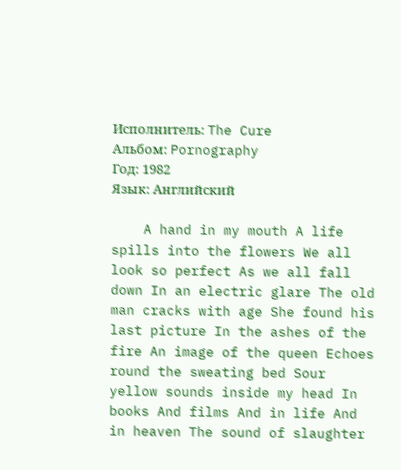Исполнитель: The Cure
Альбом: Pornography
Год: 1982
Язык: Английский

    A hand in my mouth A life spills into the flowers We all look so perfect As we all fall down In an electric glare The old man cracks with age She found his last picture In the ashes of the fire An image of the queen Echoes round the sweating bed Sour yellow sounds inside my head In books And films And in life And in heaven The sound of slaughter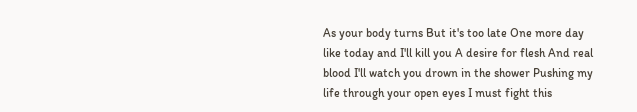As your body turns But it's too late One more day like today and I'll kill you A desire for flesh And real blood I'll watch you drown in the shower Pushing my life through your open eyes I must fight this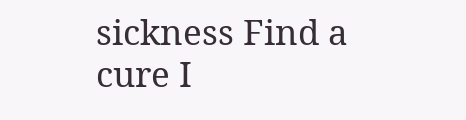sickness Find a cure I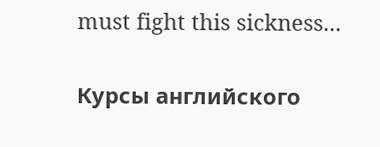must fight this sickness...

Курсы английского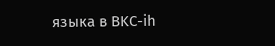языка в BKC-ih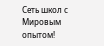Сеть школ с Мировым опытом!